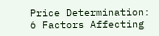Price Determination: 6 Factors Affecting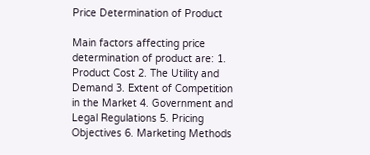Price Determination of Product

Main factors affecting price determination of product are: 1. Product Cost 2. The Utility and Demand 3. Extent of Competition in the Market 4. Government and Legal Regulations 5. Pricing Objectives 6. Marketing Methods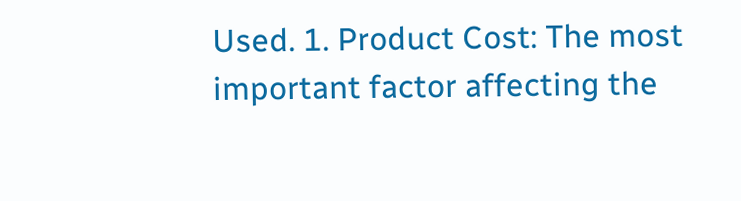Used. 1. Product Cost: The most important factor affecting the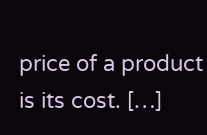price of a product is its cost. […]